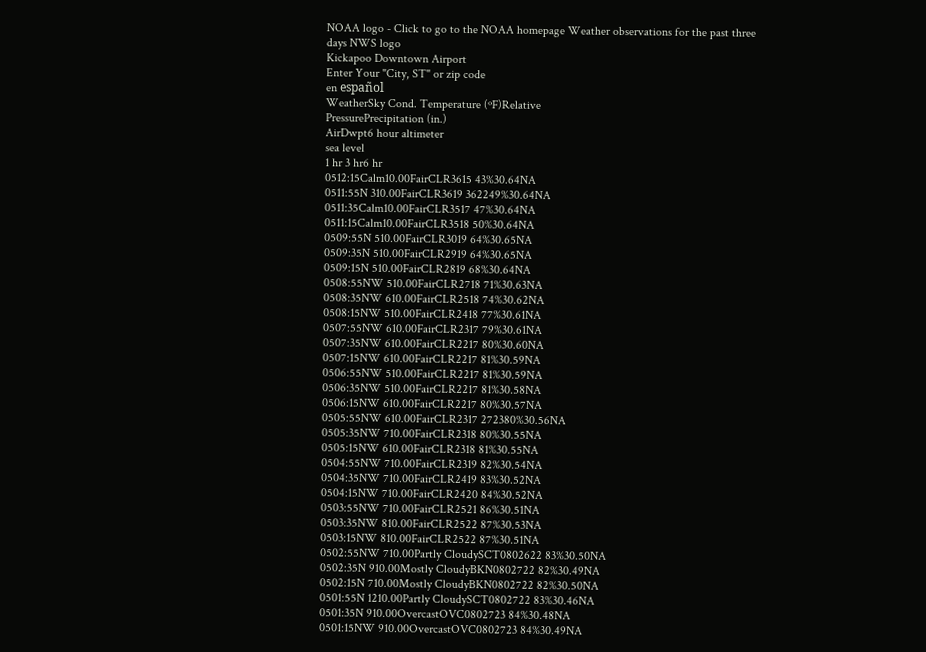NOAA logo - Click to go to the NOAA homepage Weather observations for the past three days NWS logo
Kickapoo Downtown Airport
Enter Your "City, ST" or zip code
en español
WeatherSky Cond. Temperature (ºF)Relative
PressurePrecipitation (in.)
AirDwpt6 hour altimeter
sea level
1 hr 3 hr6 hr
0512:15Calm10.00FairCLR3615 43%30.64NA
0511:55N 310.00FairCLR3619 362249%30.64NA
0511:35Calm10.00FairCLR3517 47%30.64NA
0511:15Calm10.00FairCLR3518 50%30.64NA
0509:55N 510.00FairCLR3019 64%30.65NA
0509:35N 510.00FairCLR2919 64%30.65NA
0509:15N 510.00FairCLR2819 68%30.64NA
0508:55NW 510.00FairCLR2718 71%30.63NA
0508:35NW 610.00FairCLR2518 74%30.62NA
0508:15NW 510.00FairCLR2418 77%30.61NA
0507:55NW 610.00FairCLR2317 79%30.61NA
0507:35NW 610.00FairCLR2217 80%30.60NA
0507:15NW 610.00FairCLR2217 81%30.59NA
0506:55NW 510.00FairCLR2217 81%30.59NA
0506:35NW 510.00FairCLR2217 81%30.58NA
0506:15NW 610.00FairCLR2217 80%30.57NA
0505:55NW 610.00FairCLR2317 272380%30.56NA
0505:35NW 710.00FairCLR2318 80%30.55NA
0505:15NW 610.00FairCLR2318 81%30.55NA
0504:55NW 710.00FairCLR2319 82%30.54NA
0504:35NW 710.00FairCLR2419 83%30.52NA
0504:15NW 710.00FairCLR2420 84%30.52NA
0503:55NW 710.00FairCLR2521 86%30.51NA
0503:35NW 810.00FairCLR2522 87%30.53NA
0503:15NW 810.00FairCLR2522 87%30.51NA
0502:55NW 710.00Partly CloudySCT0802622 83%30.50NA
0502:35N 910.00Mostly CloudyBKN0802722 82%30.49NA
0502:15N 710.00Mostly CloudyBKN0802722 82%30.50NA
0501:55N 1210.00Partly CloudySCT0802722 83%30.46NA
0501:35N 910.00OvercastOVC0802723 84%30.48NA
0501:15NW 910.00OvercastOVC0802723 84%30.49NA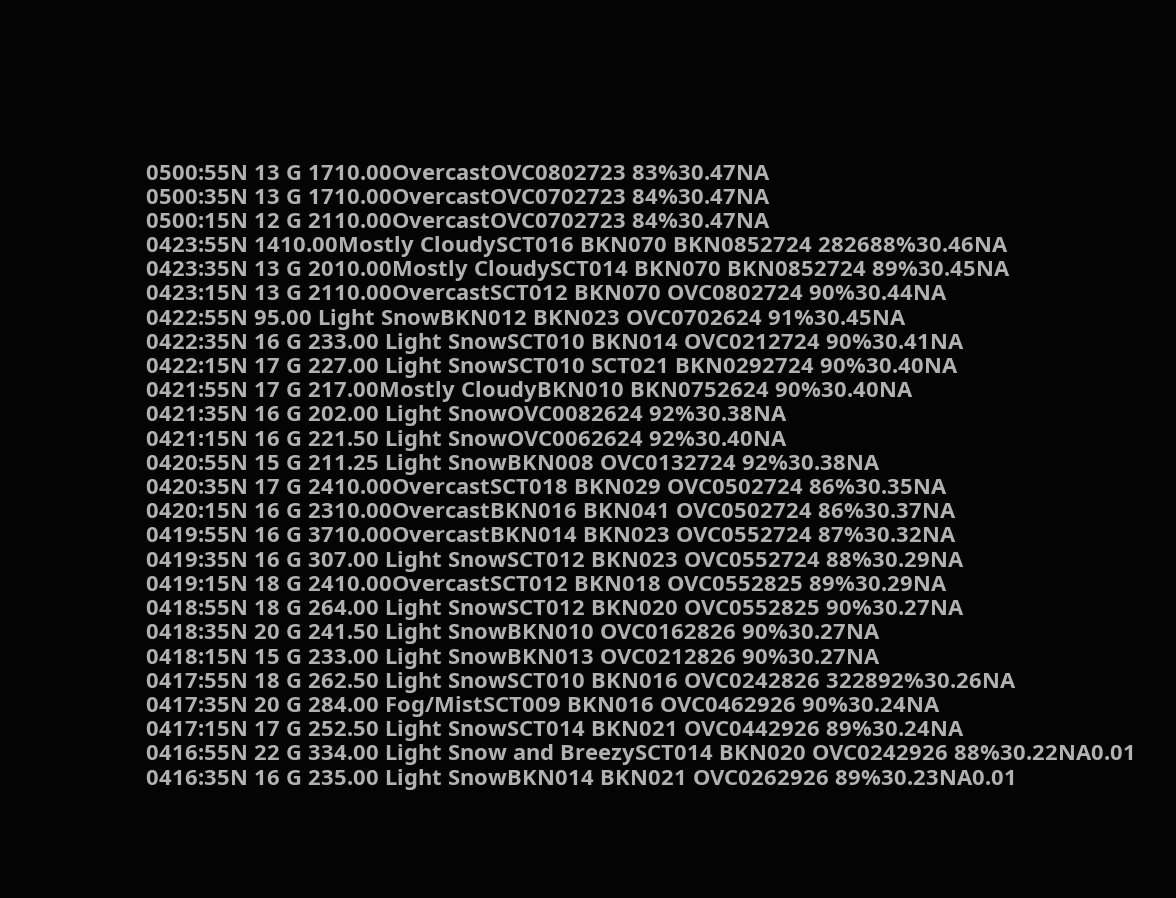0500:55N 13 G 1710.00OvercastOVC0802723 83%30.47NA
0500:35N 13 G 1710.00OvercastOVC0702723 84%30.47NA
0500:15N 12 G 2110.00OvercastOVC0702723 84%30.47NA
0423:55N 1410.00Mostly CloudySCT016 BKN070 BKN0852724 282688%30.46NA
0423:35N 13 G 2010.00Mostly CloudySCT014 BKN070 BKN0852724 89%30.45NA
0423:15N 13 G 2110.00OvercastSCT012 BKN070 OVC0802724 90%30.44NA
0422:55N 95.00 Light SnowBKN012 BKN023 OVC0702624 91%30.45NA
0422:35N 16 G 233.00 Light SnowSCT010 BKN014 OVC0212724 90%30.41NA
0422:15N 17 G 227.00 Light SnowSCT010 SCT021 BKN0292724 90%30.40NA
0421:55N 17 G 217.00Mostly CloudyBKN010 BKN0752624 90%30.40NA
0421:35N 16 G 202.00 Light SnowOVC0082624 92%30.38NA
0421:15N 16 G 221.50 Light SnowOVC0062624 92%30.40NA
0420:55N 15 G 211.25 Light SnowBKN008 OVC0132724 92%30.38NA
0420:35N 17 G 2410.00OvercastSCT018 BKN029 OVC0502724 86%30.35NA
0420:15N 16 G 2310.00OvercastBKN016 BKN041 OVC0502724 86%30.37NA
0419:55N 16 G 3710.00OvercastBKN014 BKN023 OVC0552724 87%30.32NA
0419:35N 16 G 307.00 Light SnowSCT012 BKN023 OVC0552724 88%30.29NA
0419:15N 18 G 2410.00OvercastSCT012 BKN018 OVC0552825 89%30.29NA
0418:55N 18 G 264.00 Light SnowSCT012 BKN020 OVC0552825 90%30.27NA
0418:35N 20 G 241.50 Light SnowBKN010 OVC0162826 90%30.27NA
0418:15N 15 G 233.00 Light SnowBKN013 OVC0212826 90%30.27NA
0417:55N 18 G 262.50 Light SnowSCT010 BKN016 OVC0242826 322892%30.26NA
0417:35N 20 G 284.00 Fog/MistSCT009 BKN016 OVC0462926 90%30.24NA
0417:15N 17 G 252.50 Light SnowSCT014 BKN021 OVC0442926 89%30.24NA
0416:55N 22 G 334.00 Light Snow and BreezySCT014 BKN020 OVC0242926 88%30.22NA0.01
0416:35N 16 G 235.00 Light SnowBKN014 BKN021 OVC0262926 89%30.23NA0.01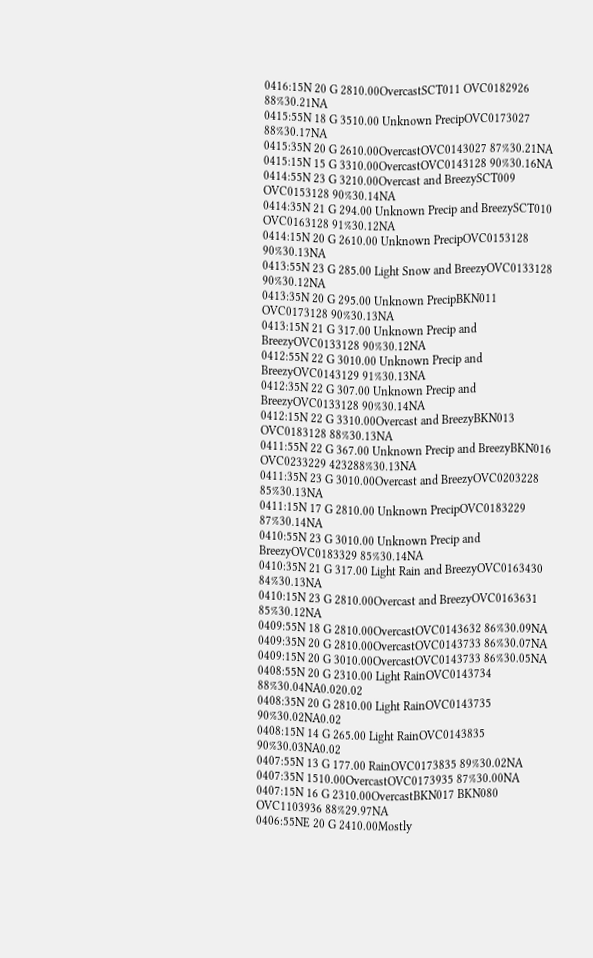0416:15N 20 G 2810.00OvercastSCT011 OVC0182926 88%30.21NA
0415:55N 18 G 3510.00 Unknown PrecipOVC0173027 88%30.17NA
0415:35N 20 G 2610.00OvercastOVC0143027 87%30.21NA
0415:15N 15 G 3310.00OvercastOVC0143128 90%30.16NA
0414:55N 23 G 3210.00Overcast and BreezySCT009 OVC0153128 90%30.14NA
0414:35N 21 G 294.00 Unknown Precip and BreezySCT010 OVC0163128 91%30.12NA
0414:15N 20 G 2610.00 Unknown PrecipOVC0153128 90%30.13NA
0413:55N 23 G 285.00 Light Snow and BreezyOVC0133128 90%30.12NA
0413:35N 20 G 295.00 Unknown PrecipBKN011 OVC0173128 90%30.13NA
0413:15N 21 G 317.00 Unknown Precip and BreezyOVC0133128 90%30.12NA
0412:55N 22 G 3010.00 Unknown Precip and BreezyOVC0143129 91%30.13NA
0412:35N 22 G 307.00 Unknown Precip and BreezyOVC0133128 90%30.14NA
0412:15N 22 G 3310.00Overcast and BreezyBKN013 OVC0183128 88%30.13NA
0411:55N 22 G 367.00 Unknown Precip and BreezyBKN016 OVC0233229 423288%30.13NA
0411:35N 23 G 3010.00Overcast and BreezyOVC0203228 85%30.13NA
0411:15N 17 G 2810.00 Unknown PrecipOVC0183229 87%30.14NA
0410:55N 23 G 3010.00 Unknown Precip and BreezyOVC0183329 85%30.14NA
0410:35N 21 G 317.00 Light Rain and BreezyOVC0163430 84%30.13NA
0410:15N 23 G 2810.00Overcast and BreezyOVC0163631 85%30.12NA
0409:55N 18 G 2810.00OvercastOVC0143632 86%30.09NA
0409:35N 20 G 2810.00OvercastOVC0143733 86%30.07NA
0409:15N 20 G 3010.00OvercastOVC0143733 86%30.05NA
0408:55N 20 G 2310.00 Light RainOVC0143734 88%30.04NA0.020.02
0408:35N 20 G 2810.00 Light RainOVC0143735 90%30.02NA0.02
0408:15N 14 G 265.00 Light RainOVC0143835 90%30.03NA0.02
0407:55N 13 G 177.00 RainOVC0173835 89%30.02NA
0407:35N 1510.00OvercastOVC0173935 87%30.00NA
0407:15N 16 G 2310.00OvercastBKN017 BKN080 OVC1103936 88%29.97NA
0406:55NE 20 G 2410.00Mostly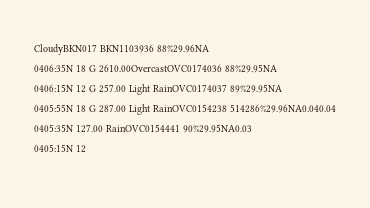CloudyBKN017 BKN1103936 88%29.96NA
0406:35N 18 G 2610.00OvercastOVC0174036 88%29.95NA
0406:15N 12 G 257.00 Light RainOVC0174037 89%29.95NA
0405:55N 18 G 287.00 Light RainOVC0154238 514286%29.96NA0.040.04
0405:35N 127.00 RainOVC0154441 90%29.95NA0.03
0405:15N 12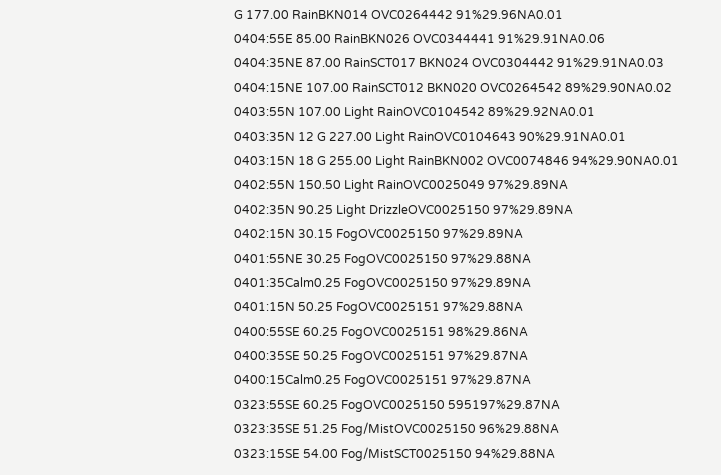G 177.00 RainBKN014 OVC0264442 91%29.96NA0.01
0404:55E 85.00 RainBKN026 OVC0344441 91%29.91NA0.06
0404:35NE 87.00 RainSCT017 BKN024 OVC0304442 91%29.91NA0.03
0404:15NE 107.00 RainSCT012 BKN020 OVC0264542 89%29.90NA0.02
0403:55N 107.00 Light RainOVC0104542 89%29.92NA0.01
0403:35N 12 G 227.00 Light RainOVC0104643 90%29.91NA0.01
0403:15N 18 G 255.00 Light RainBKN002 OVC0074846 94%29.90NA0.01
0402:55N 150.50 Light RainOVC0025049 97%29.89NA
0402:35N 90.25 Light DrizzleOVC0025150 97%29.89NA
0402:15N 30.15 FogOVC0025150 97%29.89NA
0401:55NE 30.25 FogOVC0025150 97%29.88NA
0401:35Calm0.25 FogOVC0025150 97%29.89NA
0401:15N 50.25 FogOVC0025151 97%29.88NA
0400:55SE 60.25 FogOVC0025151 98%29.86NA
0400:35SE 50.25 FogOVC0025151 97%29.87NA
0400:15Calm0.25 FogOVC0025151 97%29.87NA
0323:55SE 60.25 FogOVC0025150 595197%29.87NA
0323:35SE 51.25 Fog/MistOVC0025150 96%29.88NA
0323:15SE 54.00 Fog/MistSCT0025150 94%29.88NA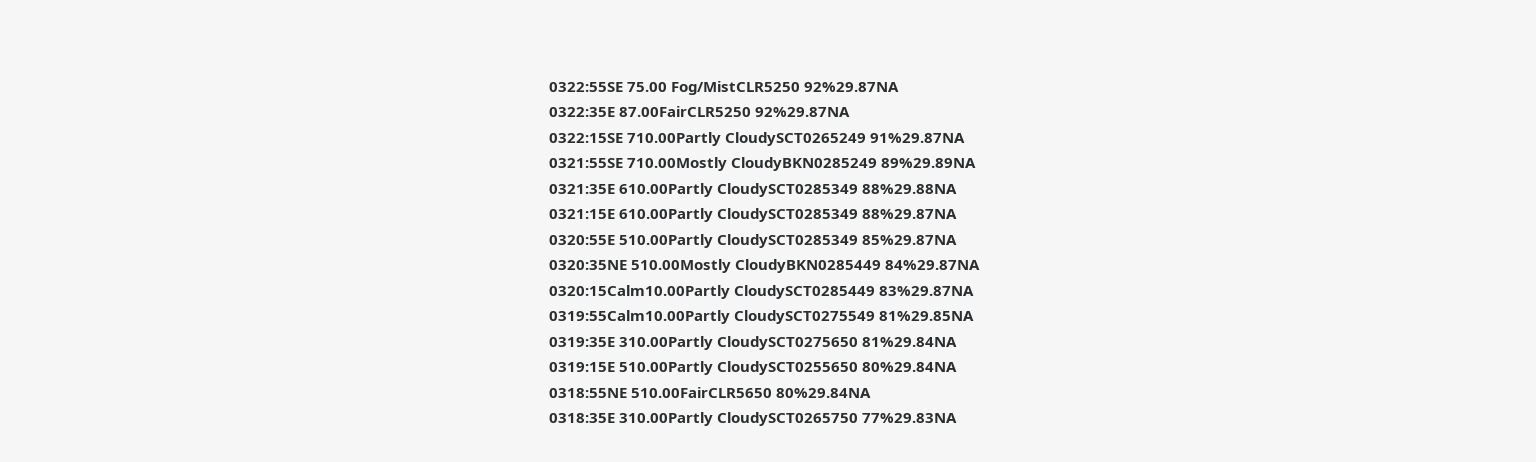0322:55SE 75.00 Fog/MistCLR5250 92%29.87NA
0322:35E 87.00FairCLR5250 92%29.87NA
0322:15SE 710.00Partly CloudySCT0265249 91%29.87NA
0321:55SE 710.00Mostly CloudyBKN0285249 89%29.89NA
0321:35E 610.00Partly CloudySCT0285349 88%29.88NA
0321:15E 610.00Partly CloudySCT0285349 88%29.87NA
0320:55E 510.00Partly CloudySCT0285349 85%29.87NA
0320:35NE 510.00Mostly CloudyBKN0285449 84%29.87NA
0320:15Calm10.00Partly CloudySCT0285449 83%29.87NA
0319:55Calm10.00Partly CloudySCT0275549 81%29.85NA
0319:35E 310.00Partly CloudySCT0275650 81%29.84NA
0319:15E 510.00Partly CloudySCT0255650 80%29.84NA
0318:55NE 510.00FairCLR5650 80%29.84NA
0318:35E 310.00Partly CloudySCT0265750 77%29.83NA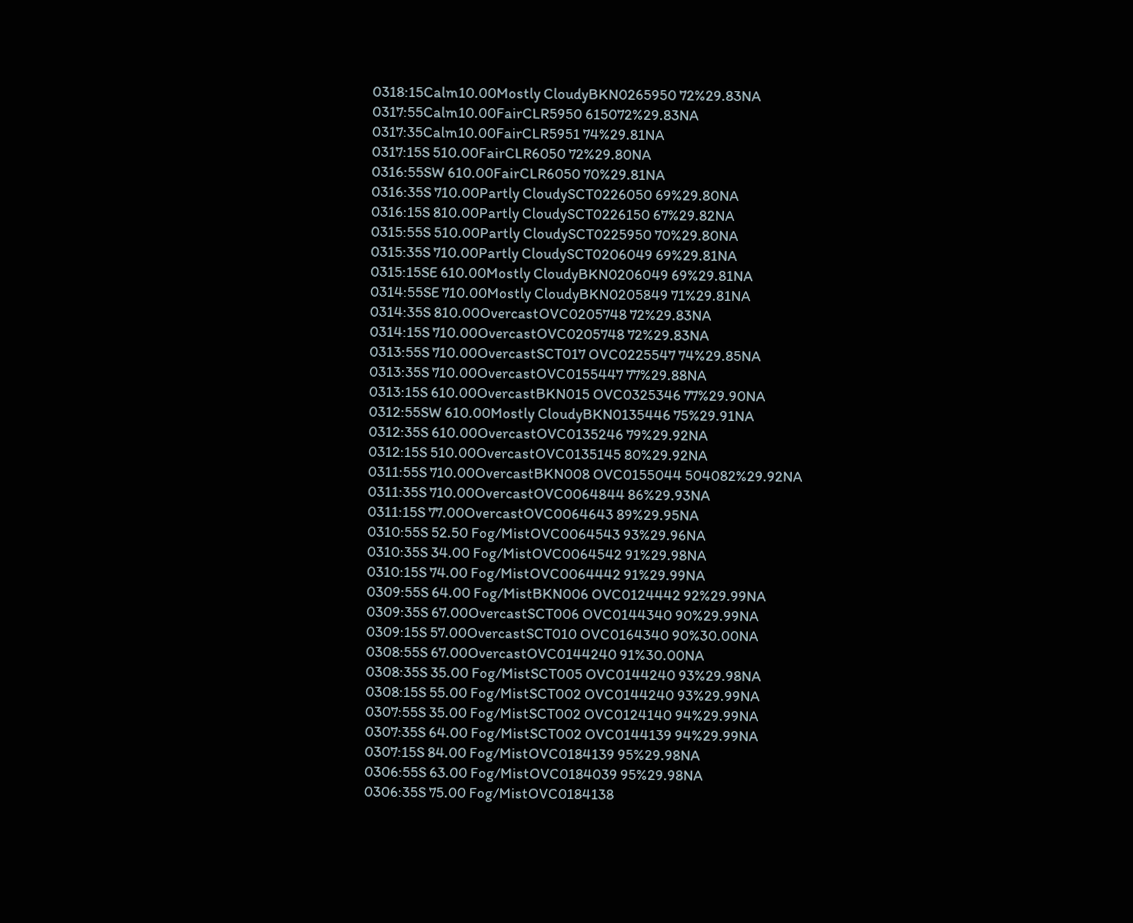0318:15Calm10.00Mostly CloudyBKN0265950 72%29.83NA
0317:55Calm10.00FairCLR5950 615072%29.83NA
0317:35Calm10.00FairCLR5951 74%29.81NA
0317:15S 510.00FairCLR6050 72%29.80NA
0316:55SW 610.00FairCLR6050 70%29.81NA
0316:35S 710.00Partly CloudySCT0226050 69%29.80NA
0316:15S 810.00Partly CloudySCT0226150 67%29.82NA
0315:55S 510.00Partly CloudySCT0225950 70%29.80NA
0315:35S 710.00Partly CloudySCT0206049 69%29.81NA
0315:15SE 610.00Mostly CloudyBKN0206049 69%29.81NA
0314:55SE 710.00Mostly CloudyBKN0205849 71%29.81NA
0314:35S 810.00OvercastOVC0205748 72%29.83NA
0314:15S 710.00OvercastOVC0205748 72%29.83NA
0313:55S 710.00OvercastSCT017 OVC0225547 74%29.85NA
0313:35S 710.00OvercastOVC0155447 77%29.88NA
0313:15S 610.00OvercastBKN015 OVC0325346 77%29.90NA
0312:55SW 610.00Mostly CloudyBKN0135446 75%29.91NA
0312:35S 610.00OvercastOVC0135246 79%29.92NA
0312:15S 510.00OvercastOVC0135145 80%29.92NA
0311:55S 710.00OvercastBKN008 OVC0155044 504082%29.92NA
0311:35S 710.00OvercastOVC0064844 86%29.93NA
0311:15S 77.00OvercastOVC0064643 89%29.95NA
0310:55S 52.50 Fog/MistOVC0064543 93%29.96NA
0310:35S 34.00 Fog/MistOVC0064542 91%29.98NA
0310:15S 74.00 Fog/MistOVC0064442 91%29.99NA
0309:55S 64.00 Fog/MistBKN006 OVC0124442 92%29.99NA
0309:35S 67.00OvercastSCT006 OVC0144340 90%29.99NA
0309:15S 57.00OvercastSCT010 OVC0164340 90%30.00NA
0308:55S 67.00OvercastOVC0144240 91%30.00NA
0308:35S 35.00 Fog/MistSCT005 OVC0144240 93%29.98NA
0308:15S 55.00 Fog/MistSCT002 OVC0144240 93%29.99NA
0307:55S 35.00 Fog/MistSCT002 OVC0124140 94%29.99NA
0307:35S 64.00 Fog/MistSCT002 OVC0144139 94%29.99NA
0307:15S 84.00 Fog/MistOVC0184139 95%29.98NA
0306:55S 63.00 Fog/MistOVC0184039 95%29.98NA
0306:35S 75.00 Fog/MistOVC0184138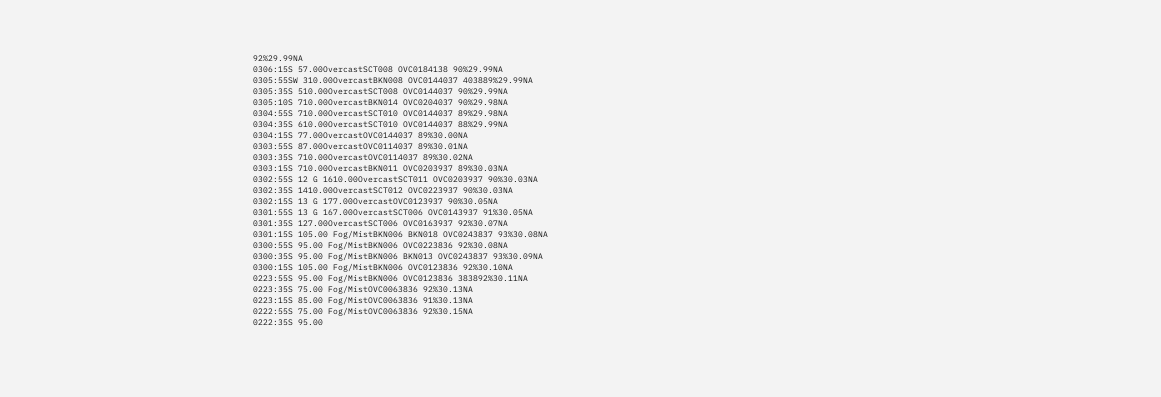92%29.99NA
0306:15S 57.00OvercastSCT008 OVC0184138 90%29.99NA
0305:55SW 310.00OvercastBKN008 OVC0144037 403889%29.99NA
0305:35S 510.00OvercastSCT008 OVC0144037 90%29.99NA
0305:10S 710.00OvercastBKN014 OVC0204037 90%29.98NA
0304:55S 710.00OvercastSCT010 OVC0144037 89%29.98NA
0304:35S 610.00OvercastSCT010 OVC0144037 88%29.99NA
0304:15S 77.00OvercastOVC0144037 89%30.00NA
0303:55S 87.00OvercastOVC0114037 89%30.01NA
0303:35S 710.00OvercastOVC0114037 89%30.02NA
0303:15S 710.00OvercastBKN011 OVC0203937 89%30.03NA
0302:55S 12 G 1610.00OvercastSCT011 OVC0203937 90%30.03NA
0302:35S 1410.00OvercastSCT012 OVC0223937 90%30.03NA
0302:15S 13 G 177.00OvercastOVC0123937 90%30.05NA
0301:55S 13 G 167.00OvercastSCT006 OVC0143937 91%30.05NA
0301:35S 127.00OvercastSCT006 OVC0163937 92%30.07NA
0301:15S 105.00 Fog/MistBKN006 BKN018 OVC0243837 93%30.08NA
0300:55S 95.00 Fog/MistBKN006 OVC0223836 92%30.08NA
0300:35S 95.00 Fog/MistBKN006 BKN013 OVC0243837 93%30.09NA
0300:15S 105.00 Fog/MistBKN006 OVC0123836 92%30.10NA
0223:55S 95.00 Fog/MistBKN006 OVC0123836 383892%30.11NA
0223:35S 75.00 Fog/MistOVC0063836 92%30.13NA
0223:15S 85.00 Fog/MistOVC0063836 91%30.13NA
0222:55S 75.00 Fog/MistOVC0063836 92%30.15NA
0222:35S 95.00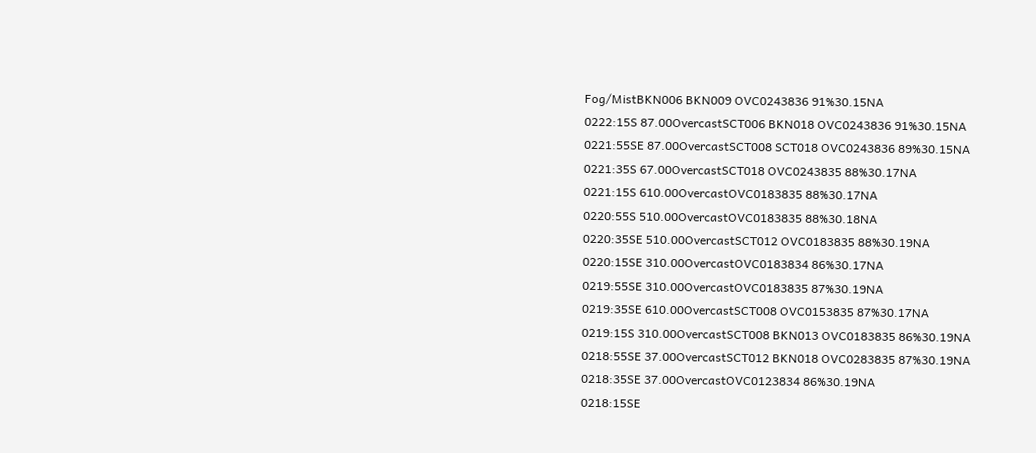Fog/MistBKN006 BKN009 OVC0243836 91%30.15NA
0222:15S 87.00OvercastSCT006 BKN018 OVC0243836 91%30.15NA
0221:55SE 87.00OvercastSCT008 SCT018 OVC0243836 89%30.15NA
0221:35S 67.00OvercastSCT018 OVC0243835 88%30.17NA
0221:15S 610.00OvercastOVC0183835 88%30.17NA
0220:55S 510.00OvercastOVC0183835 88%30.18NA
0220:35SE 510.00OvercastSCT012 OVC0183835 88%30.19NA
0220:15SE 310.00OvercastOVC0183834 86%30.17NA
0219:55SE 310.00OvercastOVC0183835 87%30.19NA
0219:35SE 610.00OvercastSCT008 OVC0153835 87%30.17NA
0219:15S 310.00OvercastSCT008 BKN013 OVC0183835 86%30.19NA
0218:55SE 37.00OvercastSCT012 BKN018 OVC0283835 87%30.19NA
0218:35SE 37.00OvercastOVC0123834 86%30.19NA
0218:15SE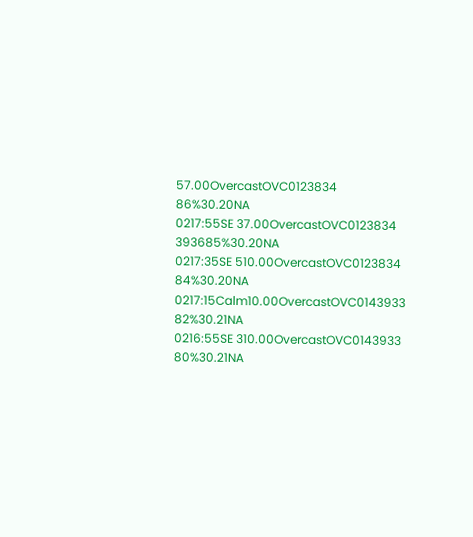57.00OvercastOVC0123834 86%30.20NA
0217:55SE 37.00OvercastOVC0123834 393685%30.20NA
0217:35SE 510.00OvercastOVC0123834 84%30.20NA
0217:15Calm10.00OvercastOVC0143933 82%30.21NA
0216:55SE 310.00OvercastOVC0143933 80%30.21NA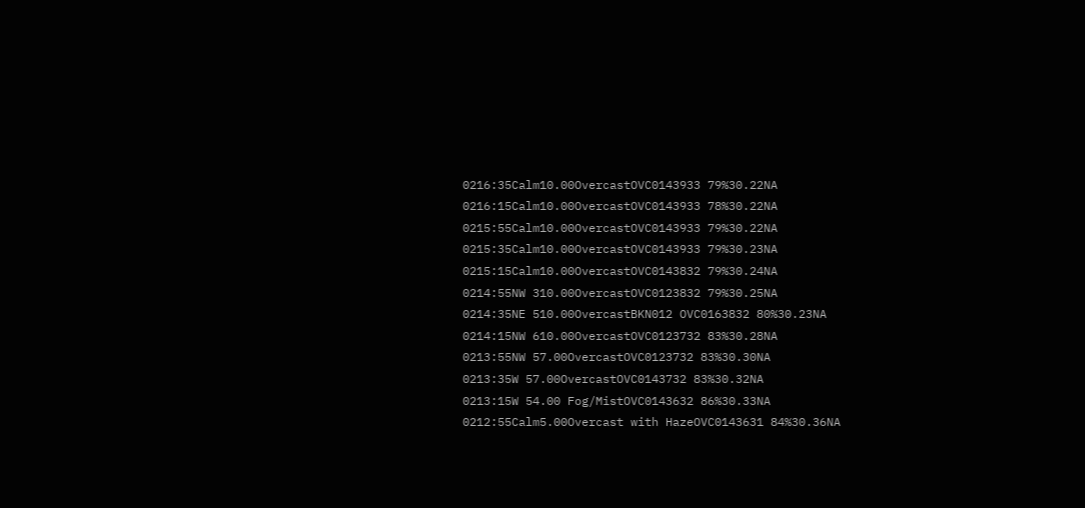0216:35Calm10.00OvercastOVC0143933 79%30.22NA
0216:15Calm10.00OvercastOVC0143933 78%30.22NA
0215:55Calm10.00OvercastOVC0143933 79%30.22NA
0215:35Calm10.00OvercastOVC0143933 79%30.23NA
0215:15Calm10.00OvercastOVC0143832 79%30.24NA
0214:55NW 310.00OvercastOVC0123832 79%30.25NA
0214:35NE 510.00OvercastBKN012 OVC0163832 80%30.23NA
0214:15NW 610.00OvercastOVC0123732 83%30.28NA
0213:55NW 57.00OvercastOVC0123732 83%30.30NA
0213:35W 57.00OvercastOVC0143732 83%30.32NA
0213:15W 54.00 Fog/MistOVC0143632 86%30.33NA
0212:55Calm5.00Overcast with HazeOVC0143631 84%30.36NA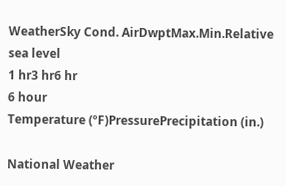WeatherSky Cond. AirDwptMax.Min.Relative
sea level
1 hr3 hr6 hr
6 hour
Temperature (ºF)PressurePrecipitation (in.)

National Weather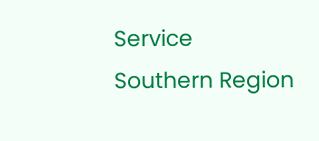Service
Southern Region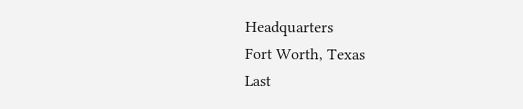Headquarters
Fort Worth, Texas
Last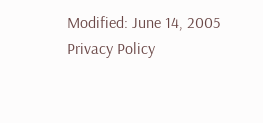Modified: June 14, 2005
Privacy Policy